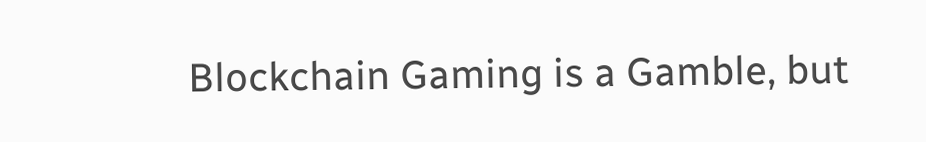Blockchain Gaming is a Gamble, but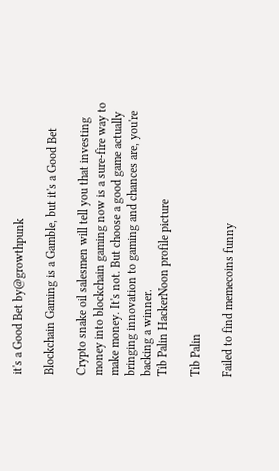it's a Good Bet by@growthpunk

Blockchain Gaming is a Gamble, but it's a Good Bet

Crypto snake oil salesmen will tell you that investing money into blockchain gaming now is a sure-fire way to make money. It's not. But choose a good game actually bringing innovation to gaming and chances are, you're backing a winner.
Tib Palin HackerNoon profile picture

Tib Palin

Failed to find memecoins funny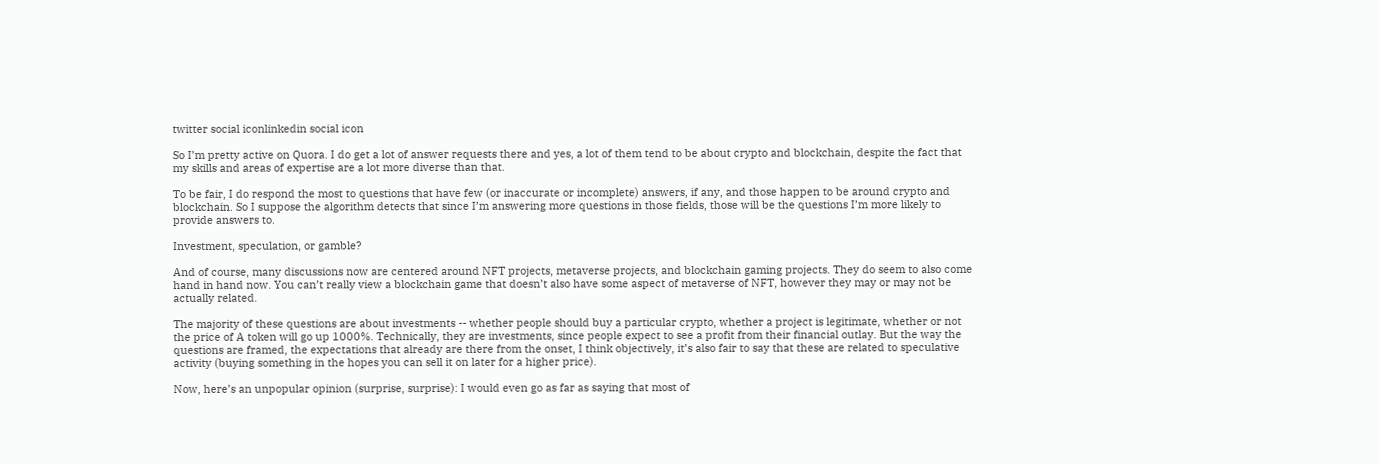twitter social iconlinkedin social icon

So I’m pretty active on Quora. I do get a lot of answer requests there and yes, a lot of them tend to be about crypto and blockchain, despite the fact that my skills and areas of expertise are a lot more diverse than that.

To be fair, I do respond the most to questions that have few (or inaccurate or incomplete) answers, if any, and those happen to be around crypto and blockchain. So I suppose the algorithm detects that since I’m answering more questions in those fields, those will be the questions I’m more likely to provide answers to.

Investment, speculation, or gamble?

And of course, many discussions now are centered around NFT projects, metaverse projects, and blockchain gaming projects. They do seem to also come hand in hand now. You can’t really view a blockchain game that doesn’t also have some aspect of metaverse of NFT, however they may or may not be actually related.

The majority of these questions are about investments -- whether people should buy a particular crypto, whether a project is legitimate, whether or not the price of A token will go up 1000%. Technically, they are investments, since people expect to see a profit from their financial outlay. But the way the questions are framed, the expectations that already are there from the onset, I think objectively, it’s also fair to say that these are related to speculative activity (buying something in the hopes you can sell it on later for a higher price).

Now, here’s an unpopular opinion (surprise, surprise): I would even go as far as saying that most of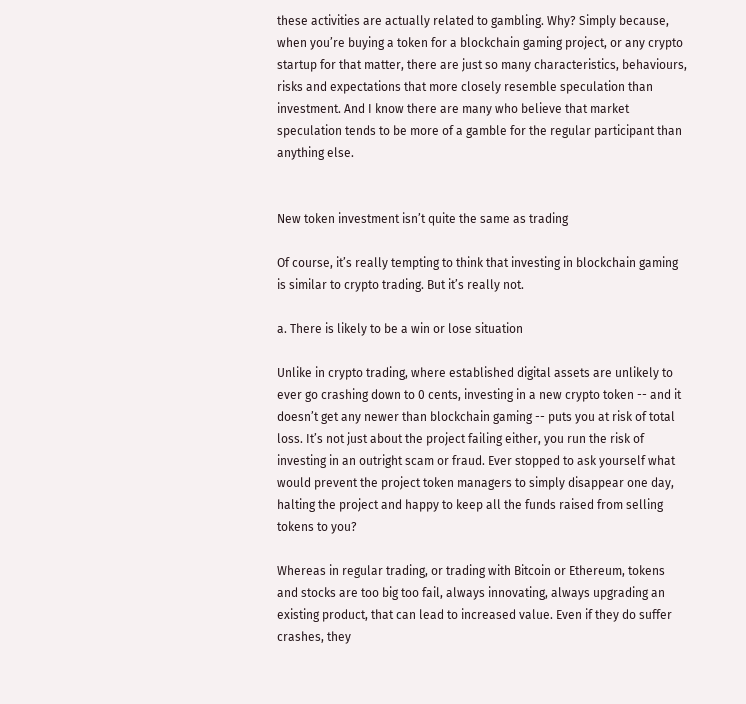these activities are actually related to gambling. Why? Simply because, when you’re buying a token for a blockchain gaming project, or any crypto startup for that matter, there are just so many characteristics, behaviours, risks and expectations that more closely resemble speculation than investment. And I know there are many who believe that market speculation tends to be more of a gamble for the regular participant than anything else.


New token investment isn’t quite the same as trading

Of course, it’s really tempting to think that investing in blockchain gaming is similar to crypto trading. But it’s really not.

a. There is likely to be a win or lose situation

Unlike in crypto trading, where established digital assets are unlikely to ever go crashing down to 0 cents, investing in a new crypto token -- and it doesn’t get any newer than blockchain gaming -- puts you at risk of total loss. It’s not just about the project failing either, you run the risk of investing in an outright scam or fraud. Ever stopped to ask yourself what would prevent the project token managers to simply disappear one day, halting the project and happy to keep all the funds raised from selling tokens to you?

Whereas in regular trading, or trading with Bitcoin or Ethereum, tokens and stocks are too big too fail, always innovating, always upgrading an existing product, that can lead to increased value. Even if they do suffer crashes, they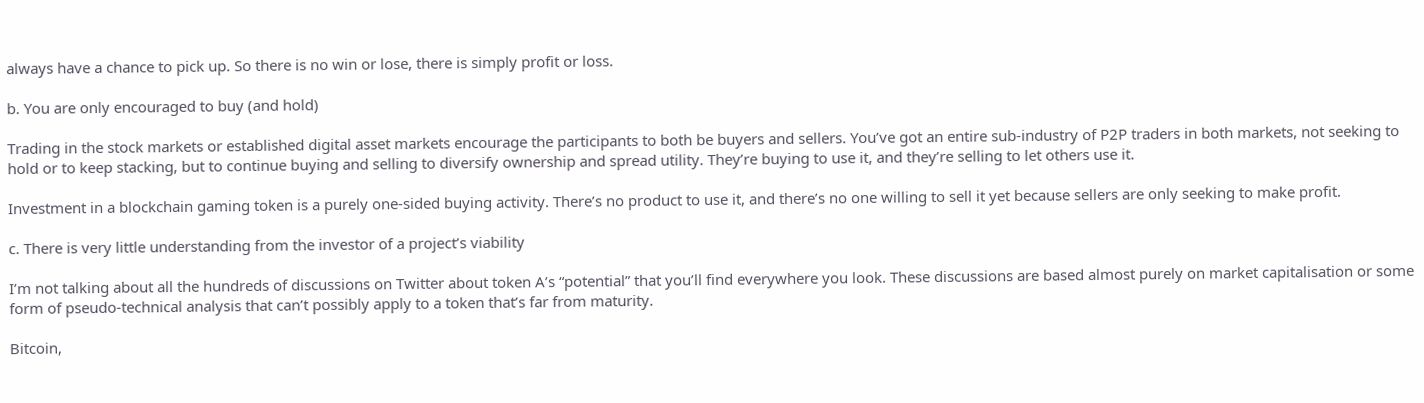always have a chance to pick up. So there is no win or lose, there is simply profit or loss.

b. You are only encouraged to buy (and hold)

Trading in the stock markets or established digital asset markets encourage the participants to both be buyers and sellers. You’ve got an entire sub-industry of P2P traders in both markets, not seeking to hold or to keep stacking, but to continue buying and selling to diversify ownership and spread utility. They’re buying to use it, and they’re selling to let others use it.

Investment in a blockchain gaming token is a purely one-sided buying activity. There’s no product to use it, and there’s no one willing to sell it yet because sellers are only seeking to make profit.

c. There is very little understanding from the investor of a project’s viability

I’m not talking about all the hundreds of discussions on Twitter about token A’s “potential” that you’ll find everywhere you look. These discussions are based almost purely on market capitalisation or some form of pseudo-technical analysis that can’t possibly apply to a token that’s far from maturity.

Bitcoin,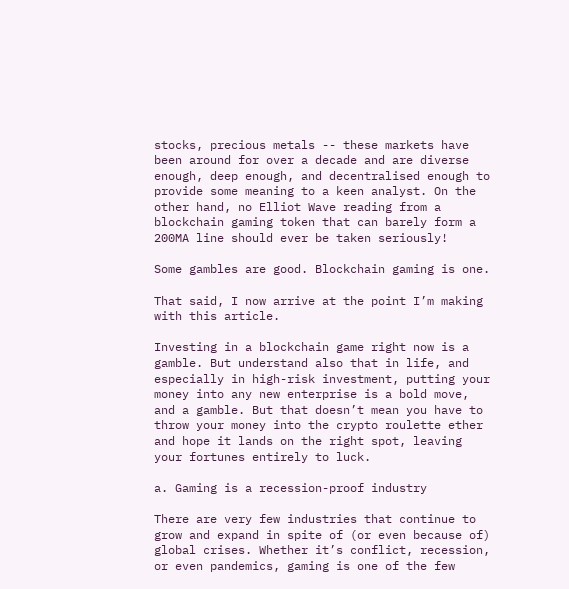stocks, precious metals -- these markets have been around for over a decade and are diverse enough, deep enough, and decentralised enough to provide some meaning to a keen analyst. On the other hand, no Elliot Wave reading from a blockchain gaming token that can barely form a 200MA line should ever be taken seriously!

Some gambles are good. Blockchain gaming is one.

That said, I now arrive at the point I’m making with this article.

Investing in a blockchain game right now is a gamble. But understand also that in life, and especially in high-risk investment, putting your money into any new enterprise is a bold move, and a gamble. But that doesn’t mean you have to throw your money into the crypto roulette ether and hope it lands on the right spot, leaving your fortunes entirely to luck.

a. Gaming is a recession-proof industry

There are very few industries that continue to grow and expand in spite of (or even because of) global crises. Whether it’s conflict, recession, or even pandemics, gaming is one of the few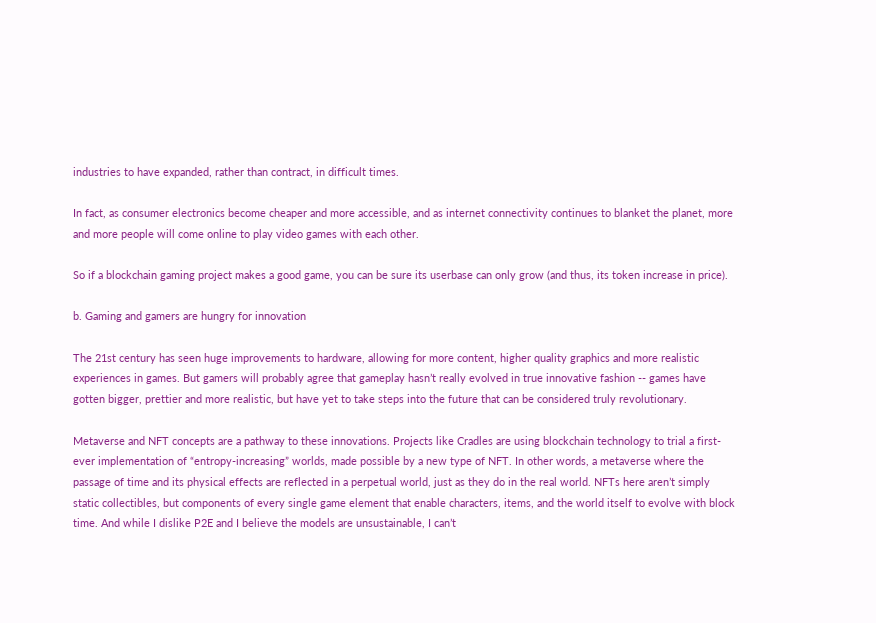industries to have expanded, rather than contract, in difficult times.

In fact, as consumer electronics become cheaper and more accessible, and as internet connectivity continues to blanket the planet, more and more people will come online to play video games with each other.

So if a blockchain gaming project makes a good game, you can be sure its userbase can only grow (and thus, its token increase in price).

b. Gaming and gamers are hungry for innovation

The 21st century has seen huge improvements to hardware, allowing for more content, higher quality graphics and more realistic experiences in games. But gamers will probably agree that gameplay hasn’t really evolved in true innovative fashion -- games have gotten bigger, prettier and more realistic, but have yet to take steps into the future that can be considered truly revolutionary.

Metaverse and NFT concepts are a pathway to these innovations. Projects like Cradles are using blockchain technology to trial a first-ever implementation of “entropy-increasing” worlds, made possible by a new type of NFT. In other words, a metaverse where the passage of time and its physical effects are reflected in a perpetual world, just as they do in the real world. NFTs here aren’t simply static collectibles, but components of every single game element that enable characters, items, and the world itself to evolve with block time. And while I dislike P2E and I believe the models are unsustainable, I can’t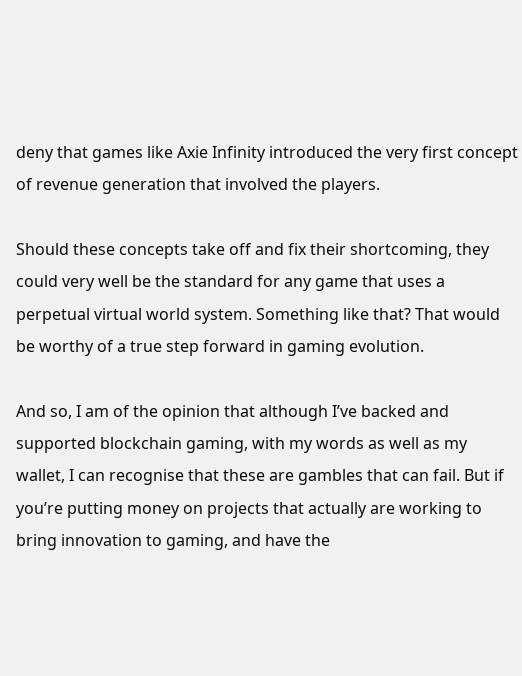deny that games like Axie Infinity introduced the very first concept of revenue generation that involved the players.

Should these concepts take off and fix their shortcoming, they could very well be the standard for any game that uses a perpetual virtual world system. Something like that? That would be worthy of a true step forward in gaming evolution.

And so, I am of the opinion that although I’ve backed and supported blockchain gaming, with my words as well as my wallet, I can recognise that these are gambles that can fail. But if you’re putting money on projects that actually are working to bring innovation to gaming, and have the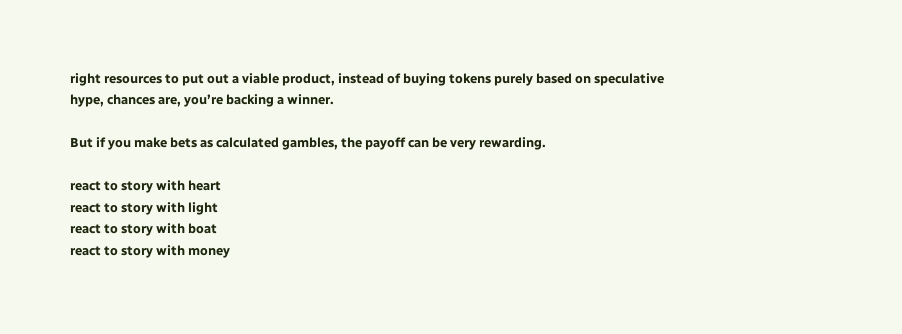right resources to put out a viable product, instead of buying tokens purely based on speculative hype, chances are, you’re backing a winner.

But if you make bets as calculated gambles, the payoff can be very rewarding.

react to story with heart
react to story with light
react to story with boat
react to story with money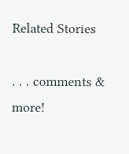Related Stories

. . . comments & more!